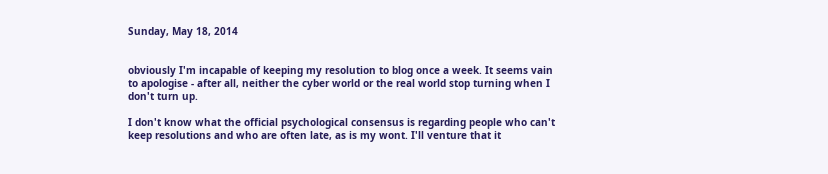Sunday, May 18, 2014


obviously I'm incapable of keeping my resolution to blog once a week. It seems vain to apologise - after all, neither the cyber world or the real world stop turning when I don't turn up.

I don't know what the official psychological consensus is regarding people who can't keep resolutions and who are often late, as is my wont. I'll venture that it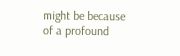might be because of a profound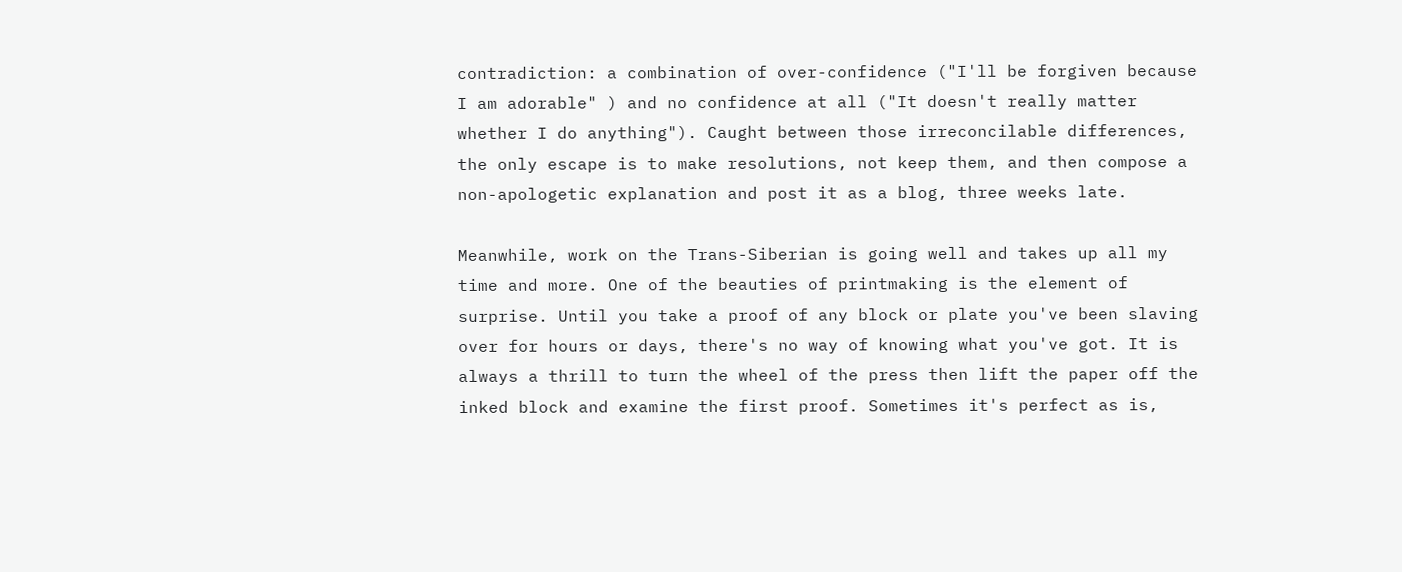contradiction: a combination of over-confidence ("I'll be forgiven because I am adorable" ) and no confidence at all ("It doesn't really matter whether I do anything"). Caught between those irreconcilable differences, the only escape is to make resolutions, not keep them, and then compose a non-apologetic explanation and post it as a blog, three weeks late.

Meanwhile, work on the Trans-Siberian is going well and takes up all my time and more. One of the beauties of printmaking is the element of surprise. Until you take a proof of any block or plate you've been slaving over for hours or days, there's no way of knowing what you've got. It is always a thrill to turn the wheel of the press then lift the paper off the inked block and examine the first proof. Sometimes it's perfect as is,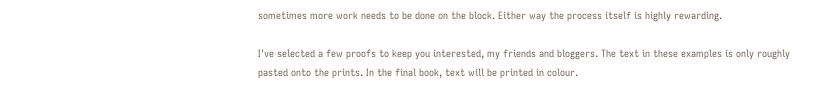sometimes more work needs to be done on the block. Either way the process itself is highly rewarding.

I've selected a few proofs to keep you interested, my friends and bloggers. The text in these examples is only roughly pasted onto the prints. In the final book, text will be printed in colour.